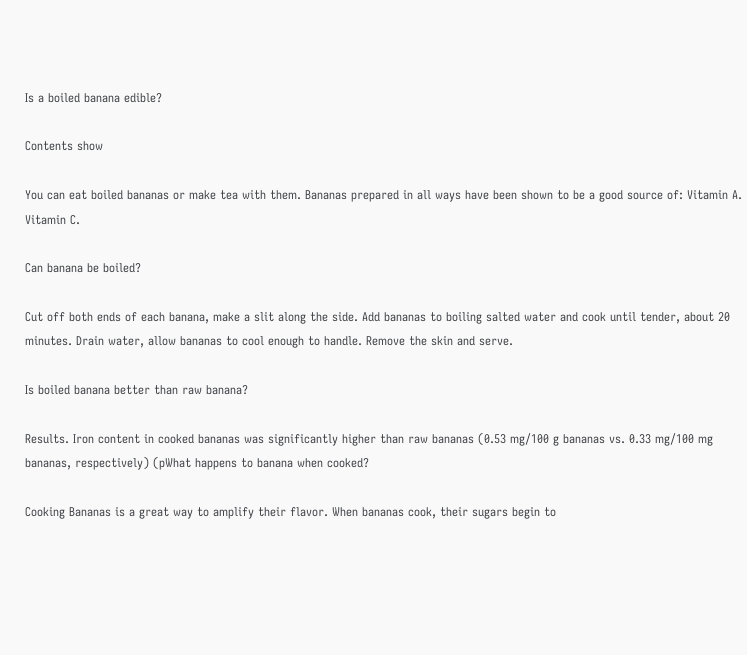Is a boiled banana edible?

Contents show

You can eat boiled bananas or make tea with them. Bananas prepared in all ways have been shown to be a good source of: Vitamin A. Vitamin C.

Can banana be boiled?

Cut off both ends of each banana, make a slit along the side. Add bananas to boiling salted water and cook until tender, about 20 minutes. Drain water, allow bananas to cool enough to handle. Remove the skin and serve.

Is boiled banana better than raw banana?

Results. Iron content in cooked bananas was significantly higher than raw bananas (0.53 mg/100 g bananas vs. 0.33 mg/100 mg bananas, respectively) (pWhat happens to banana when cooked?

Cooking Bananas is a great way to amplify their flavor. When bananas cook, their sugars begin to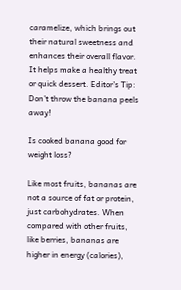caramelize, which brings out their natural sweetness and enhances their overall flavor. It helps make a healthy treat or quick dessert. Editor’s Tip: Don’t throw the banana peels away!

Is cooked banana good for weight loss?

Like most fruits, bananas are not a source of fat or protein, just carbohydrates. When compared with other fruits, like berries, bananas are higher in energy (calories),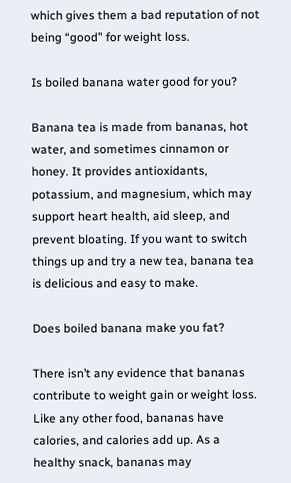which gives them a bad reputation of not being “good” for weight loss.

Is boiled banana water good for you?

Banana tea is made from bananas, hot water, and sometimes cinnamon or honey. It provides antioxidants, potassium, and magnesium, which may support heart health, aid sleep, and prevent bloating. If you want to switch things up and try a new tea, banana tea is delicious and easy to make.

Does boiled banana make you fat?

There isn’t any evidence that bananas contribute to weight gain or weight loss. Like any other food, bananas have calories, and calories add up. As a healthy snack, bananas may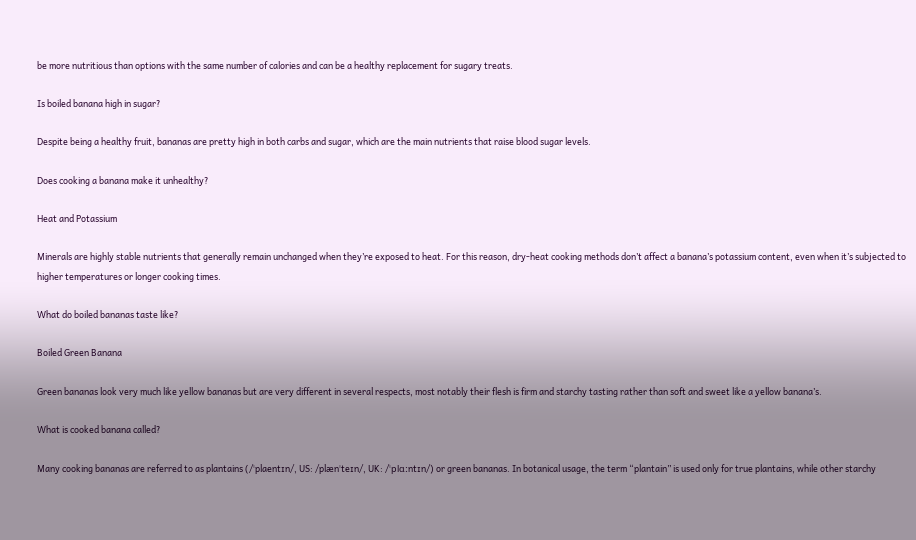be more nutritious than options with the same number of calories and can be a healthy replacement for sugary treats.

Is boiled banana high in sugar?

Despite being a healthy fruit, bananas are pretty high in both carbs and sugar, which are the main nutrients that raise blood sugar levels.

Does cooking a banana make it unhealthy?

Heat and Potassium

Minerals are highly stable nutrients that generally remain unchanged when they’re exposed to heat. For this reason, dry-heat cooking methods don’t affect a banana’s potassium content, even when it’s subjected to higher temperatures or longer cooking times.

What do boiled bananas taste like?

Boiled Green Banana

Green bananas look very much like yellow bananas but are very different in several respects, most notably their flesh is firm and starchy tasting rather than soft and sweet like a yellow banana’s.

What is cooked banana called?

Many cooking bananas are referred to as plantains (/ˈplaentɪn/, US: /plænˈteɪn/, UK: /ˈplɑːntɪn/) or green bananas. In botanical usage, the term “plantain” is used only for true plantains, while other starchy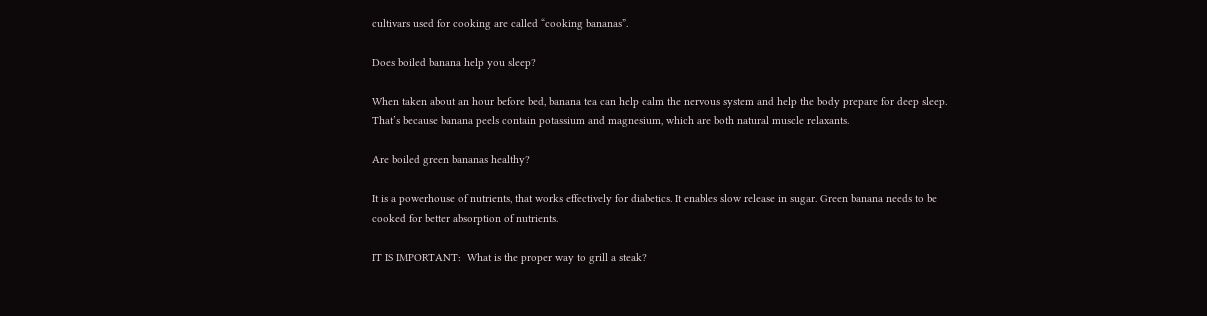cultivars used for cooking are called “cooking bananas”.

Does boiled banana help you sleep?

When taken about an hour before bed, banana tea can help calm the nervous system and help the body prepare for deep sleep. That’s because banana peels contain potassium and magnesium, which are both natural muscle relaxants.

Are boiled green bananas healthy?

It is a powerhouse of nutrients, that works effectively for diabetics. It enables slow release in sugar. Green banana needs to be cooked for better absorption of nutrients.

IT IS IMPORTANT:  What is the proper way to grill a steak?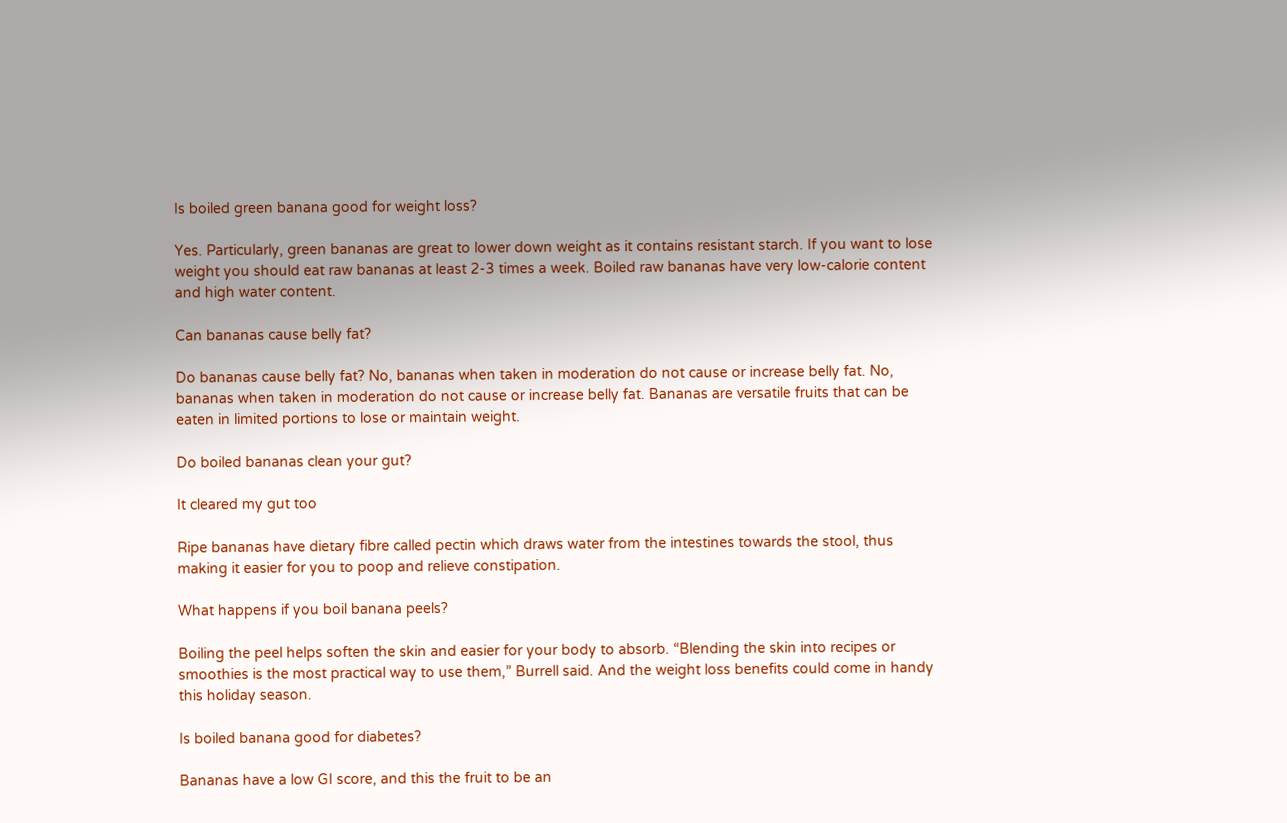Is boiled green banana good for weight loss?

Yes. Particularly, green bananas are great to lower down weight as it contains resistant starch. If you want to lose weight you should eat raw bananas at least 2-3 times a week. Boiled raw bananas have very low-calorie content and high water content.

Can bananas cause belly fat?

Do bananas cause belly fat? No, bananas when taken in moderation do not cause or increase belly fat. No, bananas when taken in moderation do not cause or increase belly fat. Bananas are versatile fruits that can be eaten in limited portions to lose or maintain weight.

Do boiled bananas clean your gut?

It cleared my gut too

Ripe bananas have dietary fibre called pectin which draws water from the intestines towards the stool, thus making it easier for you to poop and relieve constipation.

What happens if you boil banana peels?

Boiling the peel helps soften the skin and easier for your body to absorb. “Blending the skin into recipes or smoothies is the most practical way to use them,” Burrell said. And the weight loss benefits could come in handy this holiday season.

Is boiled banana good for diabetes?

Bananas have a low GI score, and this the fruit to be an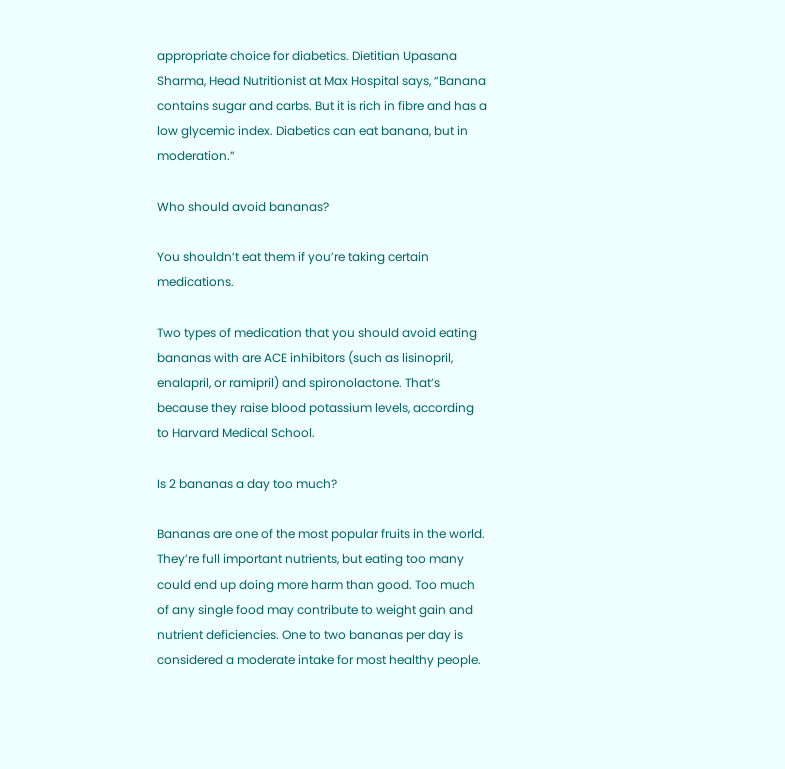appropriate choice for diabetics. Dietitian Upasana Sharma, Head Nutritionist at Max Hospital says, “Banana contains sugar and carbs. But it is rich in fibre and has a low glycemic index. Diabetics can eat banana, but in moderation.”

Who should avoid bananas?

You shouldn’t eat them if you’re taking certain medications.

Two types of medication that you should avoid eating bananas with are ACE inhibitors (such as lisinopril, enalapril, or ramipril) and spironolactone. That’s because they raise blood potassium levels, according to Harvard Medical School.

Is 2 bananas a day too much?

Bananas are one of the most popular fruits in the world. They’re full important nutrients, but eating too many could end up doing more harm than good. Too much of any single food may contribute to weight gain and nutrient deficiencies. One to two bananas per day is considered a moderate intake for most healthy people.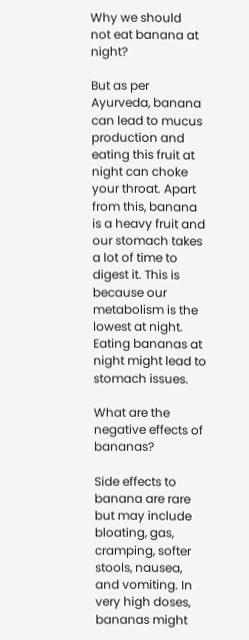Why we should not eat banana at night?

But as per Ayurveda, banana can lead to mucus production and eating this fruit at night can choke your throat. Apart from this, banana is a heavy fruit and our stomach takes a lot of time to digest it. This is because our metabolism is the lowest at night. Eating bananas at night might lead to stomach issues.

What are the negative effects of bananas?

Side effects to banana are rare but may include bloating, gas, cramping, softer stools, nausea, and vomiting. In very high doses, bananas might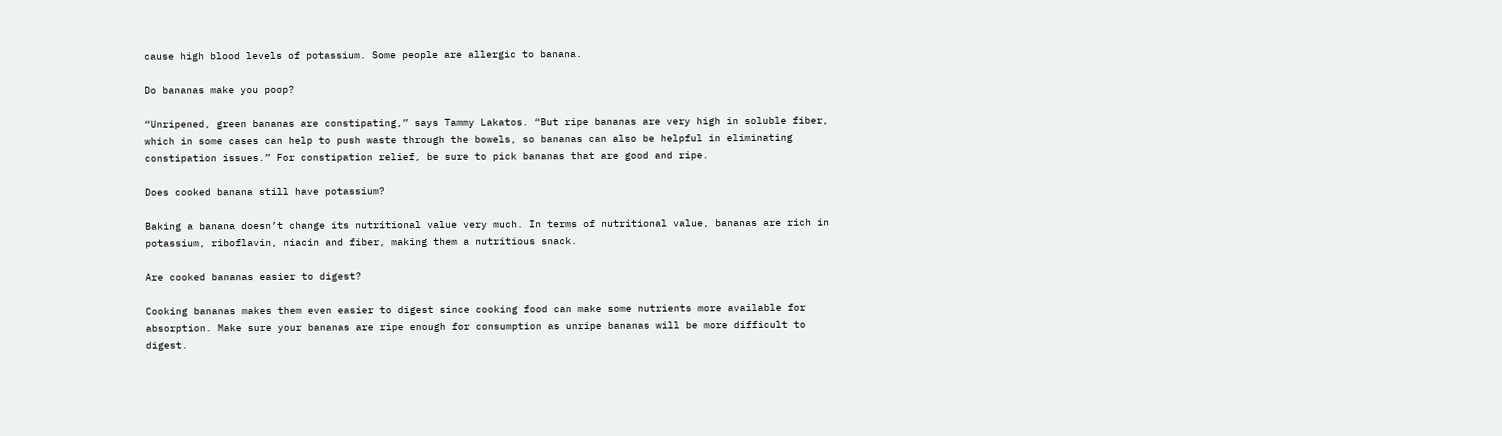cause high blood levels of potassium. Some people are allergic to banana.

Do bananas make you poop?

“Unripened, green bananas are constipating,” says Tammy Lakatos. “But ripe bananas are very high in soluble fiber, which in some cases can help to push waste through the bowels, so bananas can also be helpful in eliminating constipation issues.” For constipation relief, be sure to pick bananas that are good and ripe.

Does cooked banana still have potassium?

Baking a banana doesn’t change its nutritional value very much. In terms of nutritional value, bananas are rich in potassium, riboflavin, niacin and fiber, making them a nutritious snack.

Are cooked bananas easier to digest?

Cooking bananas makes them even easier to digest since cooking food can make some nutrients more available for absorption. Make sure your bananas are ripe enough for consumption as unripe bananas will be more difficult to digest.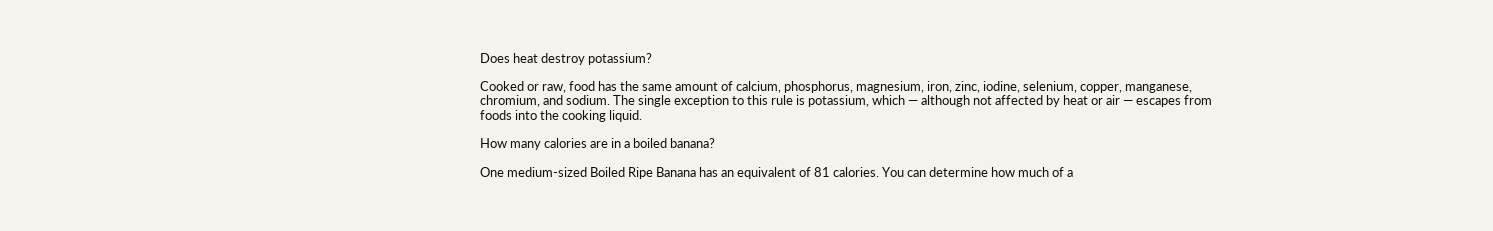Does heat destroy potassium?

Cooked or raw, food has the same amount of calcium, phosphorus, magnesium, iron, zinc, iodine, selenium, copper, manganese, chromium, and sodium. The single exception to this rule is potassium, which — although not affected by heat or air — escapes from foods into the cooking liquid.

How many calories are in a boiled banana?

One medium-sized Boiled Ripe Banana has an equivalent of 81 calories. You can determine how much of a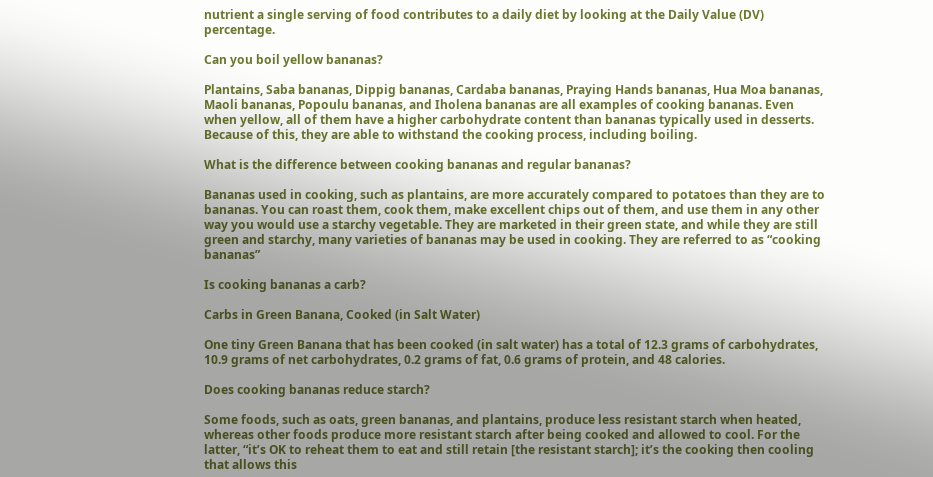nutrient a single serving of food contributes to a daily diet by looking at the Daily Value (DV) percentage.

Can you boil yellow bananas?

Plantains, Saba bananas, Dippig bananas, Cardaba bananas, Praying Hands bananas, Hua Moa bananas, Maoli bananas, Popoulu bananas, and Iholena bananas are all examples of cooking bananas. Even when yellow, all of them have a higher carbohydrate content than bananas typically used in desserts. Because of this, they are able to withstand the cooking process, including boiling.

What is the difference between cooking bananas and regular bananas?

Bananas used in cooking, such as plantains, are more accurately compared to potatoes than they are to bananas. You can roast them, cook them, make excellent chips out of them, and use them in any other way you would use a starchy vegetable. They are marketed in their green state, and while they are still green and starchy, many varieties of bananas may be used in cooking. They are referred to as “cooking bananas”

Is cooking bananas a carb?

Carbs in Green Banana, Cooked (in Salt Water)

One tiny Green Banana that has been cooked (in salt water) has a total of 12.3 grams of carbohydrates, 10.9 grams of net carbohydrates, 0.2 grams of fat, 0.6 grams of protein, and 48 calories.

Does cooking bananas reduce starch?

Some foods, such as oats, green bananas, and plantains, produce less resistant starch when heated, whereas other foods produce more resistant starch after being cooked and allowed to cool. For the latter, “it’s OK to reheat them to eat and still retain [the resistant starch]; it’s the cooking then cooling that allows this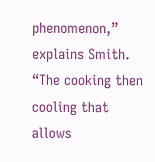phenomenon,” explains Smith. “The cooking then cooling that allows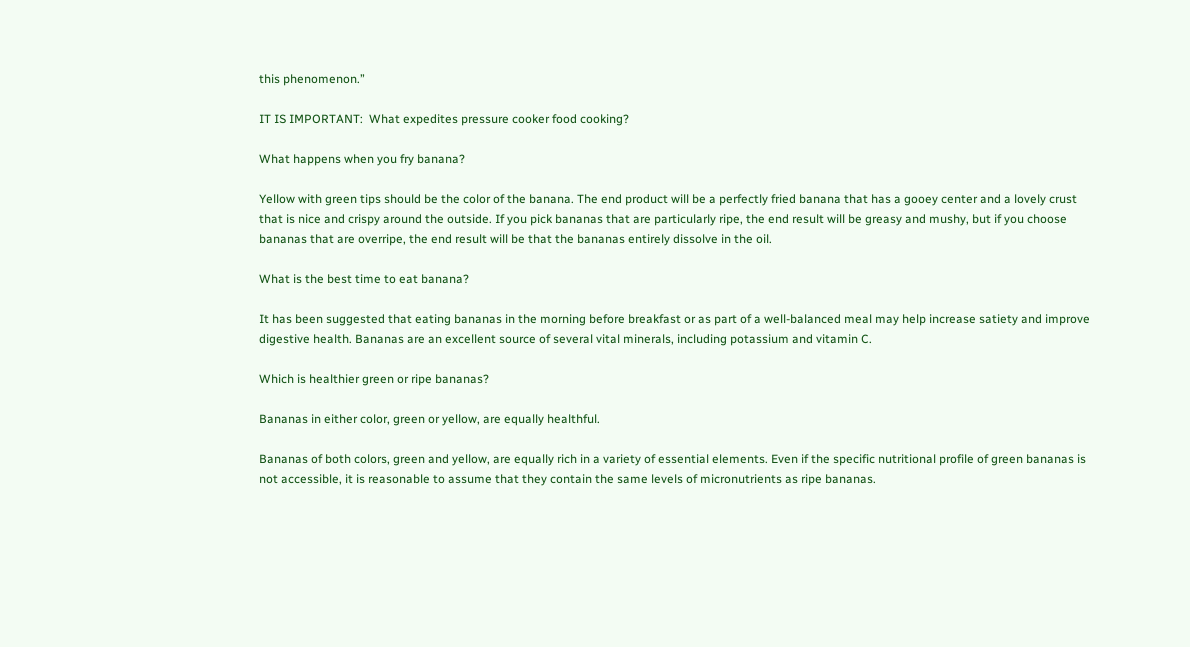this phenomenon.”

IT IS IMPORTANT:  What expedites pressure cooker food cooking?

What happens when you fry banana?

Yellow with green tips should be the color of the banana. The end product will be a perfectly fried banana that has a gooey center and a lovely crust that is nice and crispy around the outside. If you pick bananas that are particularly ripe, the end result will be greasy and mushy, but if you choose bananas that are overripe, the end result will be that the bananas entirely dissolve in the oil.

What is the best time to eat banana?

It has been suggested that eating bananas in the morning before breakfast or as part of a well-balanced meal may help increase satiety and improve digestive health. Bananas are an excellent source of several vital minerals, including potassium and vitamin C.

Which is healthier green or ripe bananas?

Bananas in either color, green or yellow, are equally healthful.

Bananas of both colors, green and yellow, are equally rich in a variety of essential elements. Even if the specific nutritional profile of green bananas is not accessible, it is reasonable to assume that they contain the same levels of micronutrients as ripe bananas.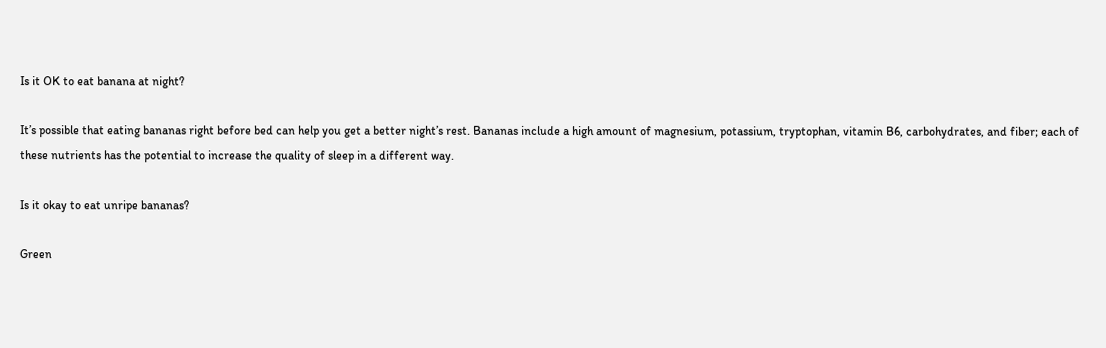Is it OK to eat banana at night?

It’s possible that eating bananas right before bed can help you get a better night’s rest. Bananas include a high amount of magnesium, potassium, tryptophan, vitamin B6, carbohydrates, and fiber; each of these nutrients has the potential to increase the quality of sleep in a different way.

Is it okay to eat unripe bananas?

Green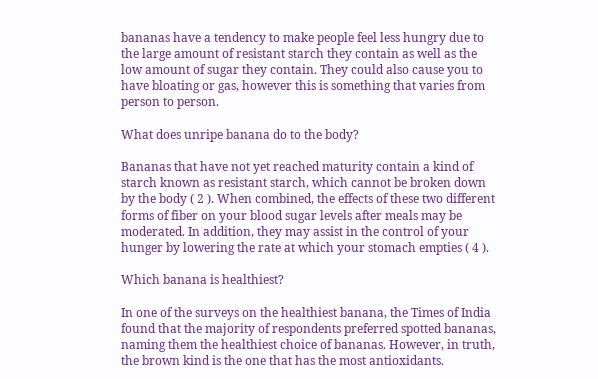bananas have a tendency to make people feel less hungry due to the large amount of resistant starch they contain as well as the low amount of sugar they contain. They could also cause you to have bloating or gas, however this is something that varies from person to person.

What does unripe banana do to the body?

Bananas that have not yet reached maturity contain a kind of starch known as resistant starch, which cannot be broken down by the body ( 2 ). When combined, the effects of these two different forms of fiber on your blood sugar levels after meals may be moderated. In addition, they may assist in the control of your hunger by lowering the rate at which your stomach empties ( 4 ).

Which banana is healthiest?

In one of the surveys on the healthiest banana, the Times of India found that the majority of respondents preferred spotted bananas, naming them the healthiest choice of bananas. However, in truth, the brown kind is the one that has the most antioxidants.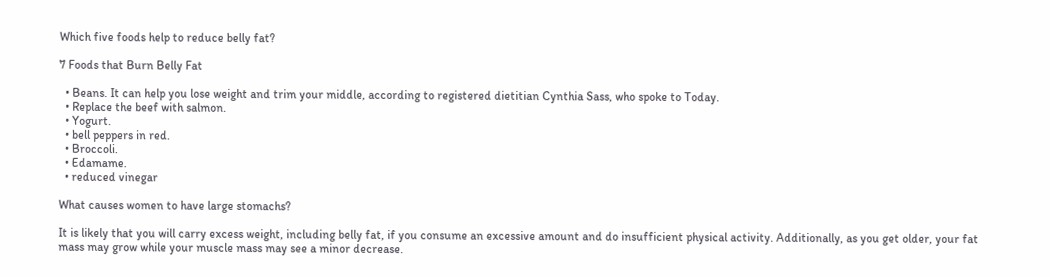Which five foods help to reduce belly fat?

7 Foods that Burn Belly Fat

  • Beans. It can help you lose weight and trim your middle, according to registered dietitian Cynthia Sass, who spoke to Today.
  • Replace the beef with salmon.
  • Yogurt.
  • bell peppers in red.
  • Broccoli.
  • Edamame.
  • reduced vinegar

What causes women to have large stomachs?

It is likely that you will carry excess weight, including belly fat, if you consume an excessive amount and do insufficient physical activity. Additionally, as you get older, your fat mass may grow while your muscle mass may see a minor decrease.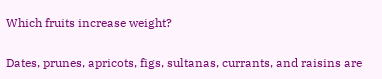Which fruits increase weight?

Dates, prunes, apricots, figs, sultanas, currants, and raisins are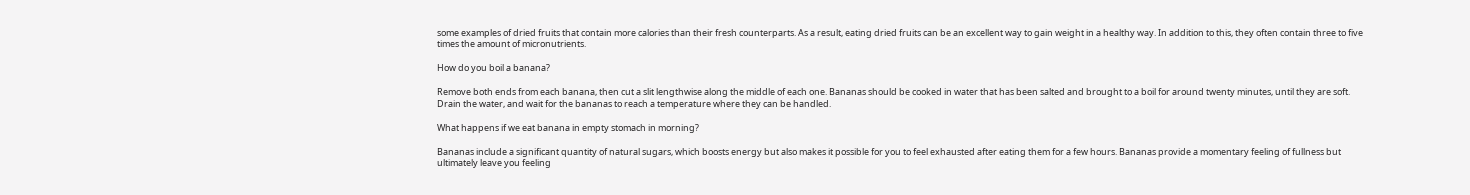some examples of dried fruits that contain more calories than their fresh counterparts. As a result, eating dried fruits can be an excellent way to gain weight in a healthy way. In addition to this, they often contain three to five times the amount of micronutrients.

How do you boil a banana?

Remove both ends from each banana, then cut a slit lengthwise along the middle of each one. Bananas should be cooked in water that has been salted and brought to a boil for around twenty minutes, until they are soft. Drain the water, and wait for the bananas to reach a temperature where they can be handled.

What happens if we eat banana in empty stomach in morning?

Bananas include a significant quantity of natural sugars, which boosts energy but also makes it possible for you to feel exhausted after eating them for a few hours. Bananas provide a momentary feeling of fullness but ultimately leave you feeling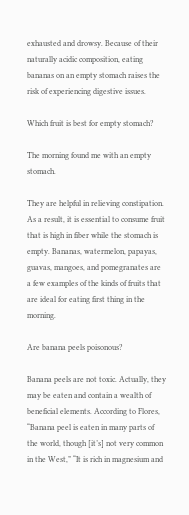exhausted and drowsy. Because of their naturally acidic composition, eating bananas on an empty stomach raises the risk of experiencing digestive issues.

Which fruit is best for empty stomach?

The morning found me with an empty stomach.

They are helpful in relieving constipation. As a result, it is essential to consume fruit that is high in fiber while the stomach is empty. Bananas, watermelon, papayas, guavas, mangoes, and pomegranates are a few examples of the kinds of fruits that are ideal for eating first thing in the morning.

Are banana peels poisonous?

Banana peels are not toxic. Actually, they may be eaten and contain a wealth of beneficial elements. According to Flores, “Banana peel is eaten in many parts of the world, though [it’s] not very common in the West,” “It is rich in magnesium and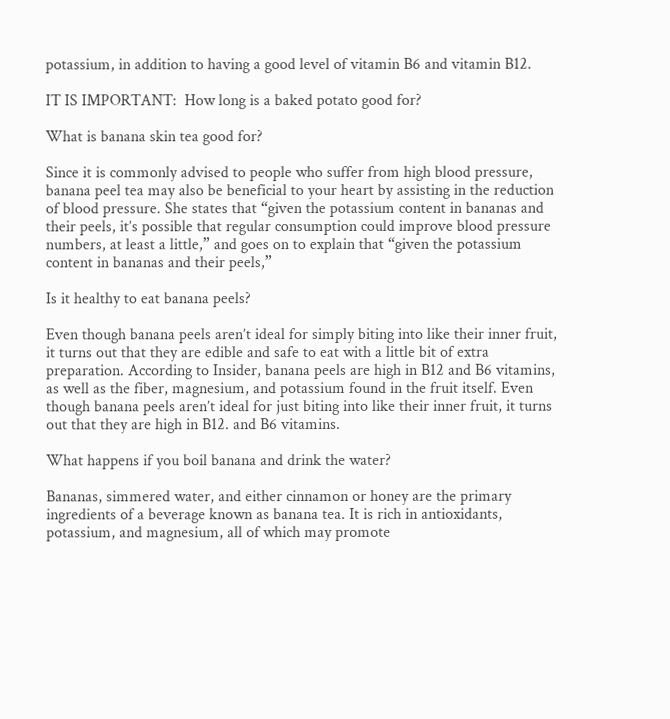potassium, in addition to having a good level of vitamin B6 and vitamin B12.

IT IS IMPORTANT:  How long is a baked potato good for?

What is banana skin tea good for?

Since it is commonly advised to people who suffer from high blood pressure, banana peel tea may also be beneficial to your heart by assisting in the reduction of blood pressure. She states that “given the potassium content in bananas and their peels, it’s possible that regular consumption could improve blood pressure numbers, at least a little,” and goes on to explain that “given the potassium content in bananas and their peels,”

Is it healthy to eat banana peels?

Even though banana peels aren’t ideal for simply biting into like their inner fruit, it turns out that they are edible and safe to eat with a little bit of extra preparation. According to Insider, banana peels are high in B12 and B6 vitamins, as well as the fiber, magnesium, and potassium found in the fruit itself. Even though banana peels aren’t ideal for just biting into like their inner fruit, it turns out that they are high in B12. and B6 vitamins.

What happens if you boil banana and drink the water?

Bananas, simmered water, and either cinnamon or honey are the primary ingredients of a beverage known as banana tea. It is rich in antioxidants, potassium, and magnesium, all of which may promote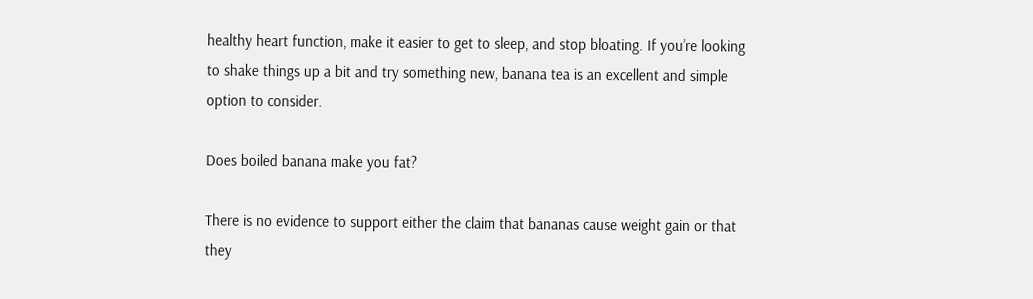healthy heart function, make it easier to get to sleep, and stop bloating. If you’re looking to shake things up a bit and try something new, banana tea is an excellent and simple option to consider.

Does boiled banana make you fat?

There is no evidence to support either the claim that bananas cause weight gain or that they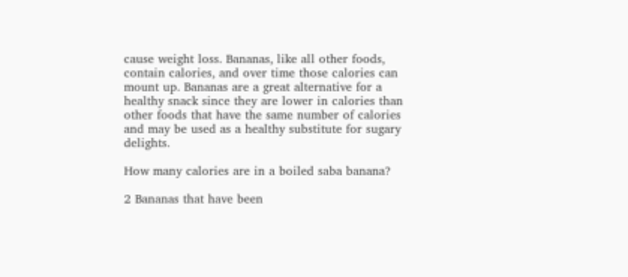cause weight loss. Bananas, like all other foods, contain calories, and over time those calories can mount up. Bananas are a great alternative for a healthy snack since they are lower in calories than other foods that have the same number of calories and may be used as a healthy substitute for sugary delights.

How many calories are in a boiled saba banana?

2 Bananas that have been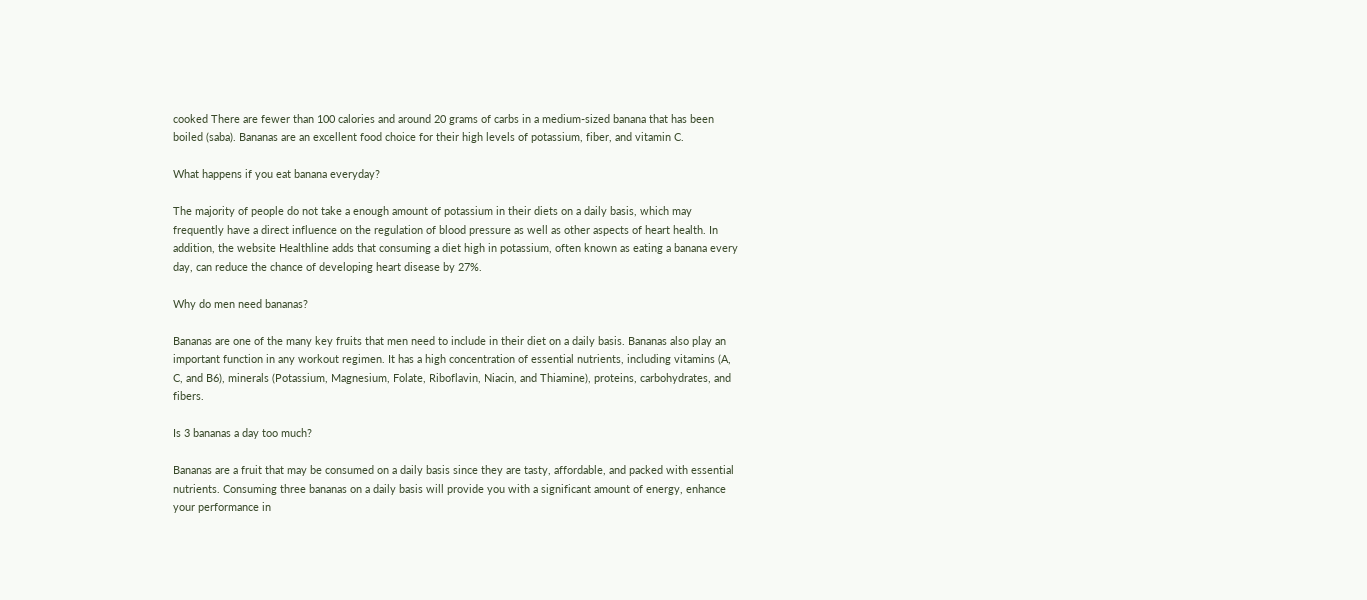cooked There are fewer than 100 calories and around 20 grams of carbs in a medium-sized banana that has been boiled (saba). Bananas are an excellent food choice for their high levels of potassium, fiber, and vitamin C.

What happens if you eat banana everyday?

The majority of people do not take a enough amount of potassium in their diets on a daily basis, which may frequently have a direct influence on the regulation of blood pressure as well as other aspects of heart health. In addition, the website Healthline adds that consuming a diet high in potassium, often known as eating a banana every day, can reduce the chance of developing heart disease by 27%.

Why do men need bananas?

Bananas are one of the many key fruits that men need to include in their diet on a daily basis. Bananas also play an important function in any workout regimen. It has a high concentration of essential nutrients, including vitamins (A, C, and B6), minerals (Potassium, Magnesium, Folate, Riboflavin, Niacin, and Thiamine), proteins, carbohydrates, and fibers.

Is 3 bananas a day too much?

Bananas are a fruit that may be consumed on a daily basis since they are tasty, affordable, and packed with essential nutrients. Consuming three bananas on a daily basis will provide you with a significant amount of energy, enhance your performance in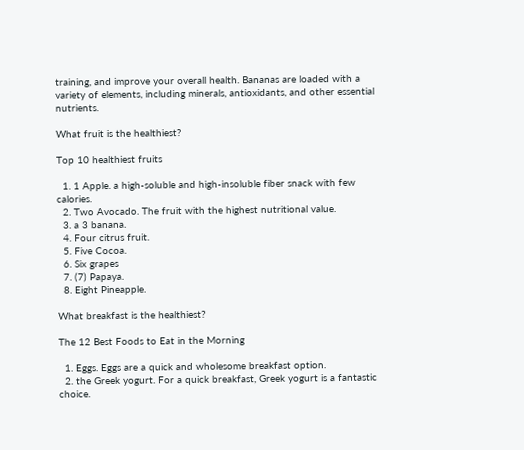training, and improve your overall health. Bananas are loaded with a variety of elements, including minerals, antioxidants, and other essential nutrients.

What fruit is the healthiest?

Top 10 healthiest fruits

  1. 1 Apple. a high-soluble and high-insoluble fiber snack with few calories.
  2. Two Avocado. The fruit with the highest nutritional value.
  3. a 3 banana.
  4. Four citrus fruit.
  5. Five Cocoa.
  6. Six grapes
  7. (7) Papaya.
  8. Eight Pineapple.

What breakfast is the healthiest?

The 12 Best Foods to Eat in the Morning

  1. Eggs. Eggs are a quick and wholesome breakfast option.
  2. the Greek yogurt. For a quick breakfast, Greek yogurt is a fantastic choice.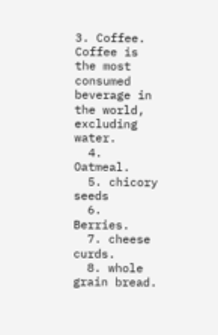3. Coffee. Coffee is the most consumed beverage in the world, excluding water.
  4. Oatmeal.
  5. chicory seeds
  6. Berries.
  7. cheese curds.
  8. whole grain bread.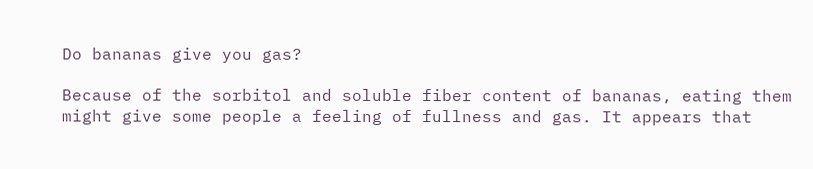Do bananas give you gas?

Because of the sorbitol and soluble fiber content of bananas, eating them might give some people a feeling of fullness and gas. It appears that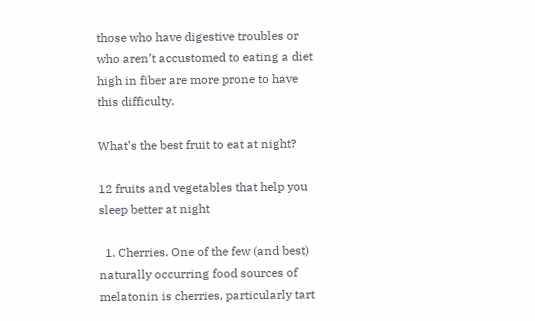those who have digestive troubles or who aren’t accustomed to eating a diet high in fiber are more prone to have this difficulty.

What’s the best fruit to eat at night?

12 fruits and vegetables that help you sleep better at night

  1. Cherries. One of the few (and best) naturally occurring food sources of melatonin is cherries, particularly tart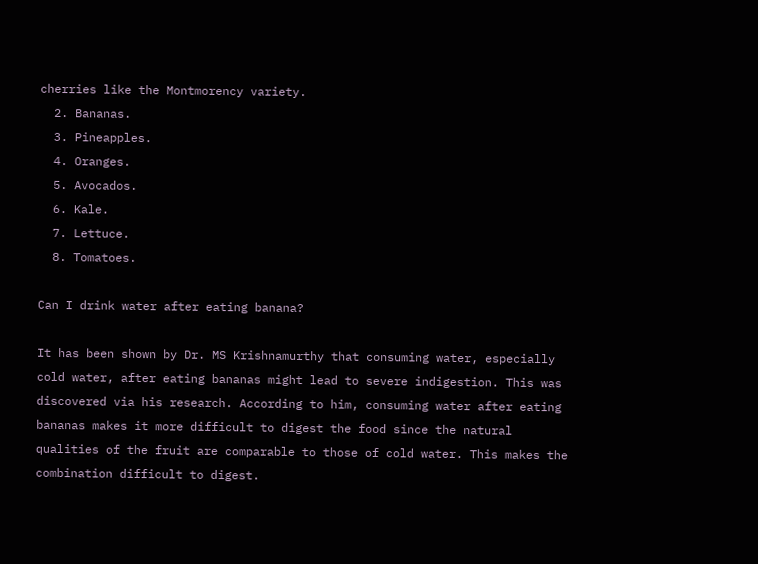cherries like the Montmorency variety.
  2. Bananas.
  3. Pineapples.
  4. Oranges.
  5. Avocados.
  6. Kale.
  7. Lettuce.
  8. Tomatoes.

Can I drink water after eating banana?

It has been shown by Dr. MS Krishnamurthy that consuming water, especially cold water, after eating bananas might lead to severe indigestion. This was discovered via his research. According to him, consuming water after eating bananas makes it more difficult to digest the food since the natural qualities of the fruit are comparable to those of cold water. This makes the combination difficult to digest.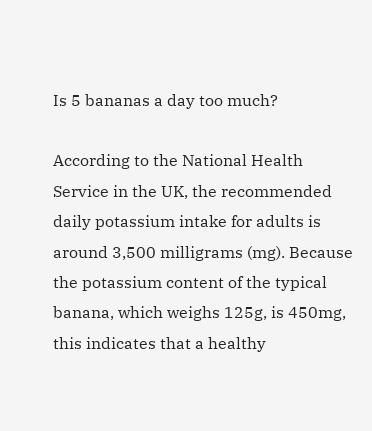Is 5 bananas a day too much?

According to the National Health Service in the UK, the recommended daily potassium intake for adults is around 3,500 milligrams (mg). Because the potassium content of the typical banana, which weighs 125g, is 450mg, this indicates that a healthy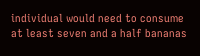individual would need to consume at least seven and a half bananas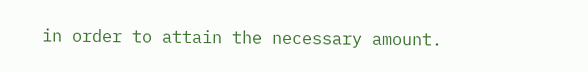in order to attain the necessary amount.